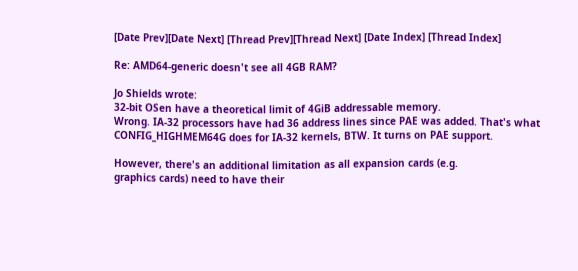[Date Prev][Date Next] [Thread Prev][Thread Next] [Date Index] [Thread Index]

Re: AMD64-generic doesn't see all 4GB RAM?

Jo Shields wrote:
32-bit OSen have a theoretical limit of 4GiB addressable memory.
Wrong. IA-32 processors have had 36 address lines since PAE was added. That's what CONFIG_HIGHMEM64G does for IA-32 kernels, BTW. It turns on PAE support.

However, there's an additional limitation as all expansion cards (e.g.
graphics cards) need to have their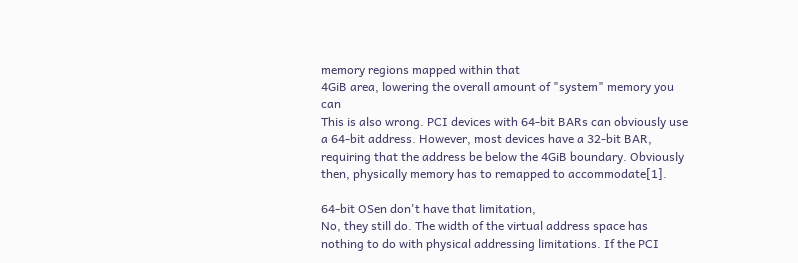memory regions mapped within that
4GiB area, lowering the overall amount of "system" memory you can
This is also wrong. PCI devices with 64-bit BARs can obviously use a 64-bit address. However, most devices have a 32-bit BAR, requiring that the address be below the 4GiB boundary. Obviously then, physically memory has to remapped to accommodate[1].

64-bit OSen don't have that limitation,
No, they still do. The width of the virtual address space has nothing to do with physical addressing limitations. If the PCI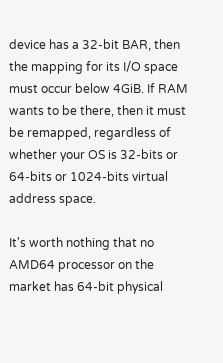device has a 32-bit BAR, then the mapping for its I/O space must occur below 4GiB. If RAM wants to be there, then it must be remapped, regardless of whether your OS is 32-bits or 64-bits or 1024-bits virtual address space.

It's worth nothing that no AMD64 processor on the market has 64-bit physical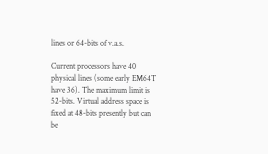lines or 64-bits of v.a.s.

Current processors have 40 physical lines (some early EM64T have 36). The maximum limit is 52-bits. Virtual address space is fixed at 48-bits presently but can be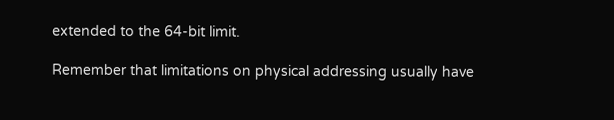extended to the 64-bit limit.

Remember that limitations on physical addressing usually have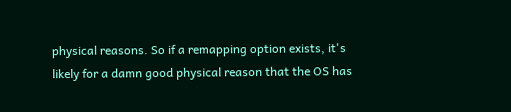physical reasons. So if a remapping option exists, it's likely for a damn good physical reason that the OS has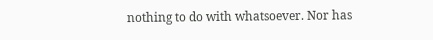nothing to do with whatsoever. Nor has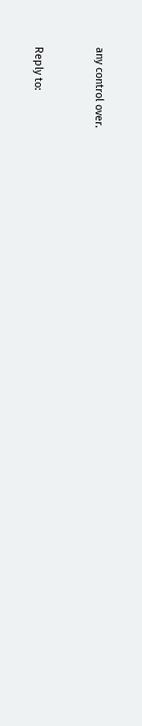any control over.


Reply to: